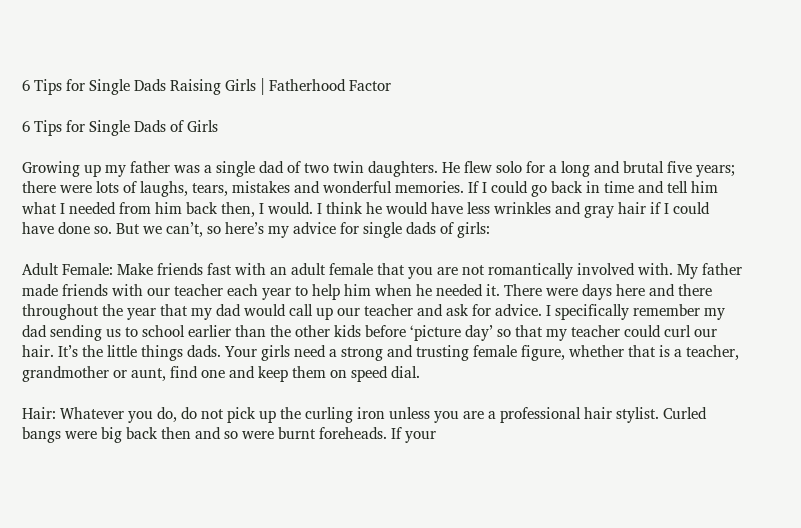6 Tips for Single Dads Raising Girls | Fatherhood Factor

6 Tips for Single Dads of Girls

Growing up my father was a single dad of two twin daughters. He flew solo for a long and brutal five years; there were lots of laughs, tears, mistakes and wonderful memories. If I could go back in time and tell him what I needed from him back then, I would. I think he would have less wrinkles and gray hair if I could have done so. But we can’t, so here’s my advice for single dads of girls:

Adult Female: Make friends fast with an adult female that you are not romantically involved with. My father made friends with our teacher each year to help him when he needed it. There were days here and there throughout the year that my dad would call up our teacher and ask for advice. I specifically remember my dad sending us to school earlier than the other kids before ‘picture day’ so that my teacher could curl our hair. It’s the little things dads. Your girls need a strong and trusting female figure, whether that is a teacher, grandmother or aunt, find one and keep them on speed dial.

Hair: Whatever you do, do not pick up the curling iron unless you are a professional hair stylist. Curled bangs were big back then and so were burnt foreheads. If your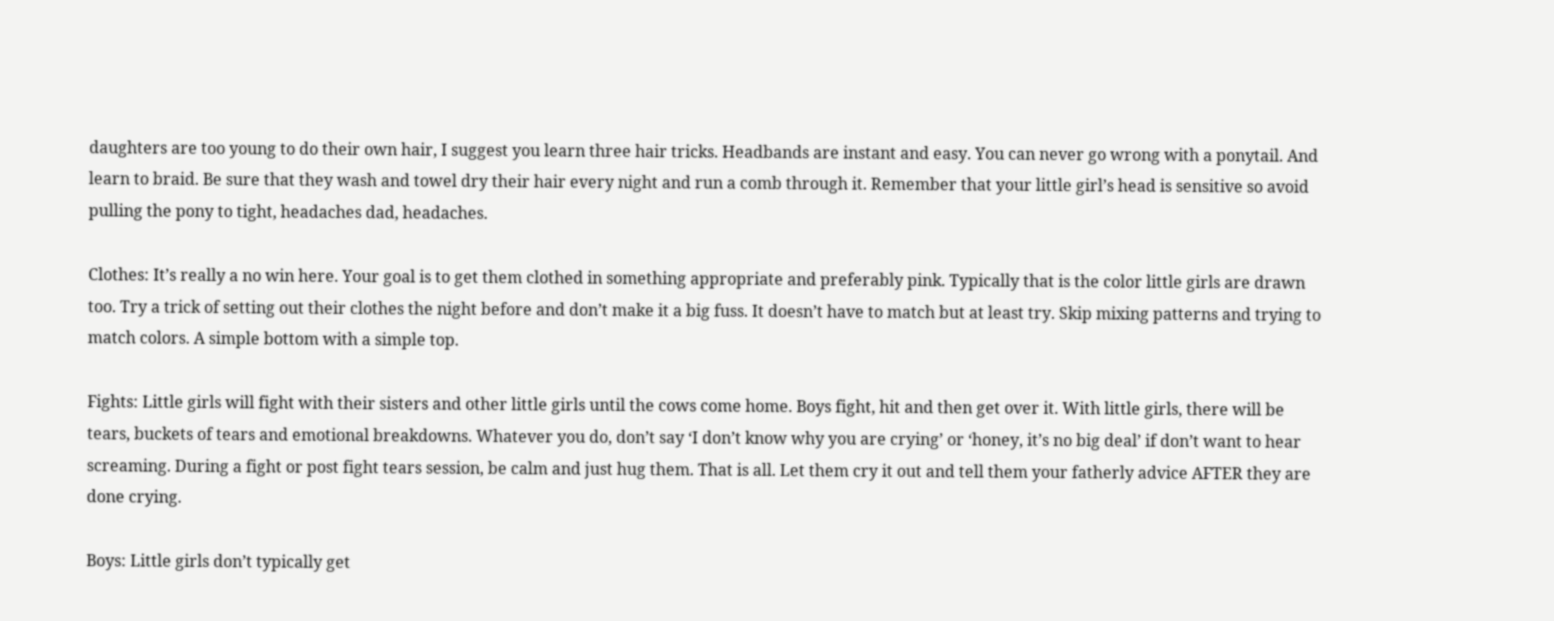daughters are too young to do their own hair, I suggest you learn three hair tricks. Headbands are instant and easy. You can never go wrong with a ponytail. And learn to braid. Be sure that they wash and towel dry their hair every night and run a comb through it. Remember that your little girl’s head is sensitive so avoid pulling the pony to tight, headaches dad, headaches.

Clothes: It’s really a no win here. Your goal is to get them clothed in something appropriate and preferably pink. Typically that is the color little girls are drawn too. Try a trick of setting out their clothes the night before and don’t make it a big fuss. It doesn’t have to match but at least try. Skip mixing patterns and trying to match colors. A simple bottom with a simple top.

Fights: Little girls will fight with their sisters and other little girls until the cows come home. Boys fight, hit and then get over it. With little girls, there will be tears, buckets of tears and emotional breakdowns. Whatever you do, don’t say ‘I don’t know why you are crying’ or ‘honey, it’s no big deal’ if don’t want to hear screaming. During a fight or post fight tears session, be calm and just hug them. That is all. Let them cry it out and tell them your fatherly advice AFTER they are done crying.

Boys: Little girls don’t typically get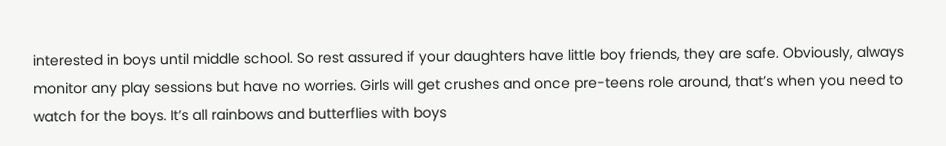interested in boys until middle school. So rest assured if your daughters have little boy friends, they are safe. Obviously, always monitor any play sessions but have no worries. Girls will get crushes and once pre-teens role around, that’s when you need to watch for the boys. It’s all rainbows and butterflies with boys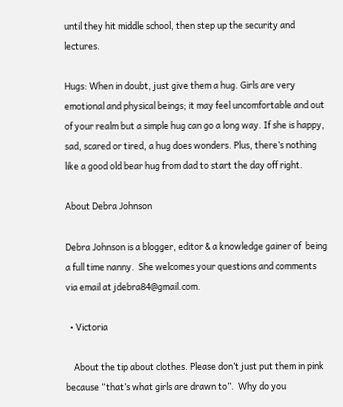until they hit middle school, then step up the security and lectures.

Hugs: When in doubt, just give them a hug. Girls are very emotional and physical beings; it may feel uncomfortable and out of your realm but a simple hug can go a long way. If she is happy, sad, scared or tired, a hug does wonders. Plus, there’s nothing like a good old bear hug from dad to start the day off right.

About Debra Johnson

Debra Johnson is a blogger, editor & a knowledge gainer of  being a full time nanny.  She welcomes your questions and comments via email at jdebra84@gmail.com.

  • Victoria

    About the tip about clothes. Please don’t just put them in pink because “that’s what girls are drawn to”.  Why do you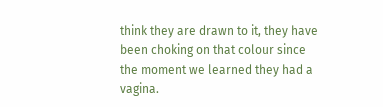think they are drawn to it, they have been choking on that colour since the moment we learned they had a vagina.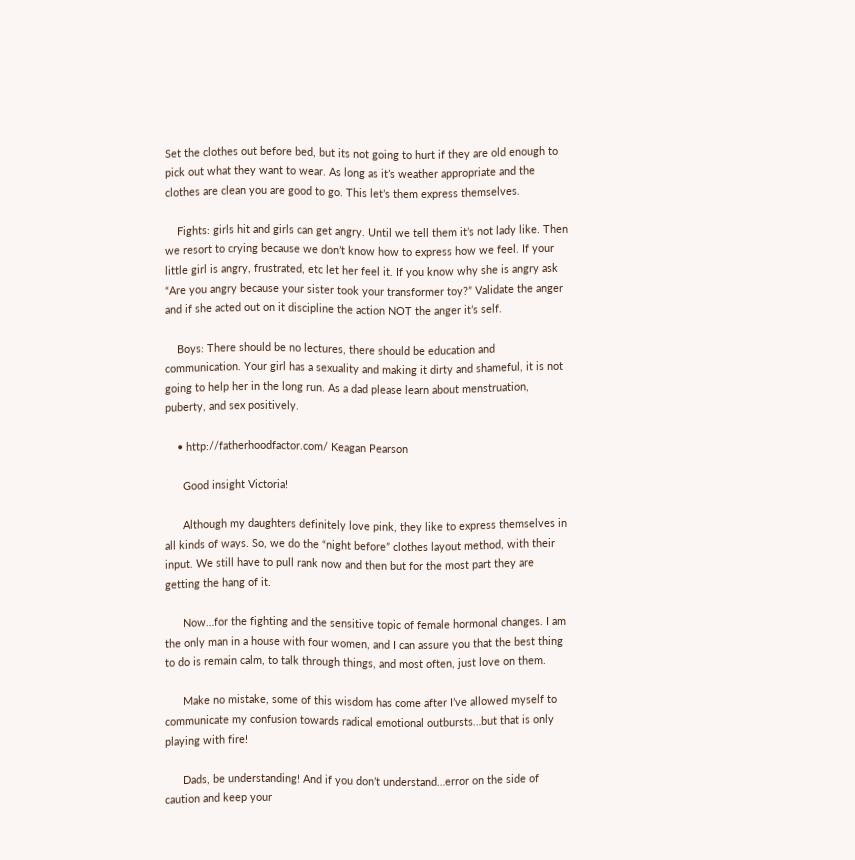Set the clothes out before bed, but its not going to hurt if they are old enough to pick out what they want to wear. As long as it’s weather appropriate and the clothes are clean you are good to go. This let’s them express themselves.

    Fights: girls hit and girls can get angry. Until we tell them it’s not lady like. Then we resort to crying because we don’t know how to express how we feel. If your little girl is angry, frustrated, etc let her feel it. If you know why she is angry ask “Are you angry because your sister took your transformer toy?” Validate the anger and if she acted out on it discipline the action NOT the anger it’s self.

    Boys: There should be no lectures, there should be education and communication. Your girl has a sexuality and making it dirty and shameful, it is not going to help her in the long run. As a dad please learn about menstruation, puberty, and sex positively.

    • http://fatherhoodfactor.com/ Keagan Pearson

      Good insight Victoria!

      Although my daughters definitely love pink, they like to express themselves in all kinds of ways. So, we do the “night before” clothes layout method, with their input. We still have to pull rank now and then but for the most part they are getting the hang of it.

      Now…for the fighting and the sensitive topic of female hormonal changes. I am the only man in a house with four women, and I can assure you that the best thing to do is remain calm, to talk through things, and most often, just love on them.

      Make no mistake, some of this wisdom has come after I’ve allowed myself to communicate my confusion towards radical emotional outbursts…but that is only playing with fire!

      Dads, be understanding! And if you don’t understand…error on the side of caution and keep your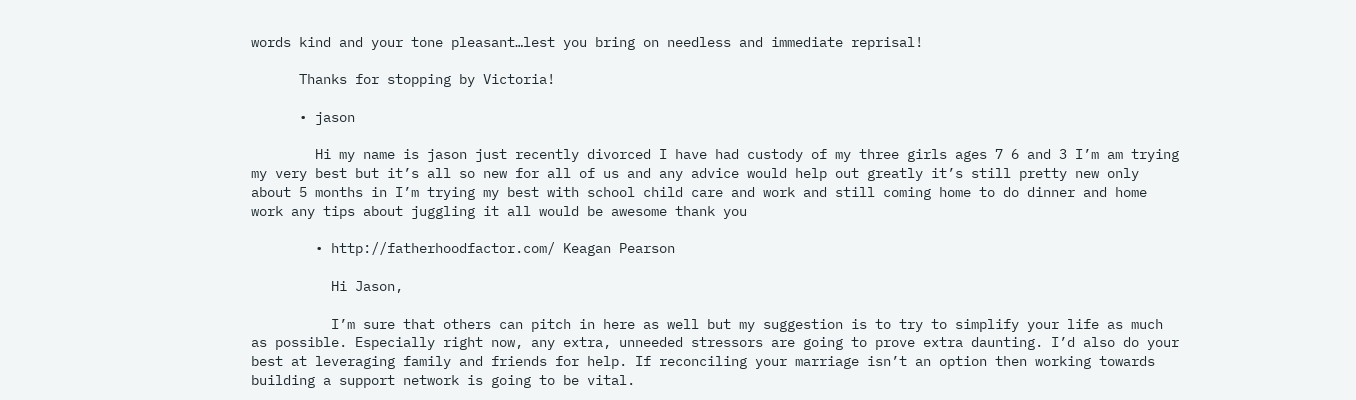words kind and your tone pleasant…lest you bring on needless and immediate reprisal!

      Thanks for stopping by Victoria!

      • jason

        Hi my name is jason just recently divorced I have had custody of my three girls ages 7 6 and 3 I’m am trying my very best but it’s all so new for all of us and any advice would help out greatly it’s still pretty new only about 5 months in I’m trying my best with school child care and work and still coming home to do dinner and home work any tips about juggling it all would be awesome thank you

        • http://fatherhoodfactor.com/ Keagan Pearson

          Hi Jason,

          I’m sure that others can pitch in here as well but my suggestion is to try to simplify your life as much as possible. Especially right now, any extra, unneeded stressors are going to prove extra daunting. I’d also do your best at leveraging family and friends for help. If reconciling your marriage isn’t an option then working towards building a support network is going to be vital.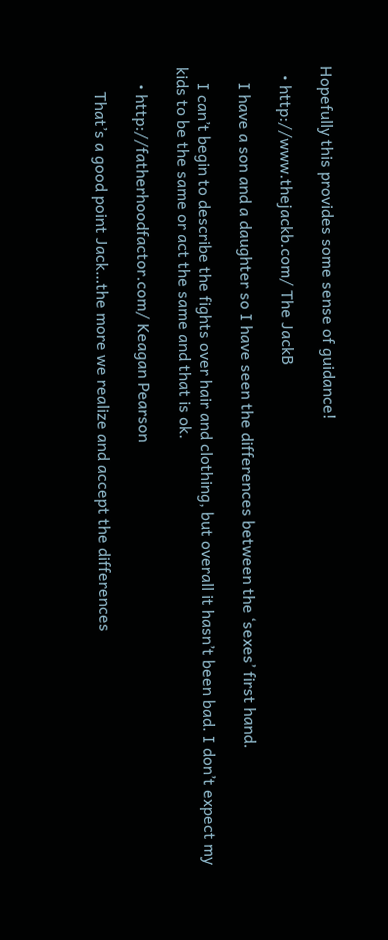Hopefully this provides some sense of guidance!

  • http://www.thejackb.com/ The JackB

    I have a son and a daughter so I have seen the differences between the ‘sexes’ first hand.

    I can’t begin to describe the fights over hair and clothing, but overall it hasn’t been bad. I don’t expect my kids to be the same or act the same and that is ok.

    • http://fatherhoodfactor.com/ Keagan Pearson

      That’s a good point Jack…the more we realize and accept the differences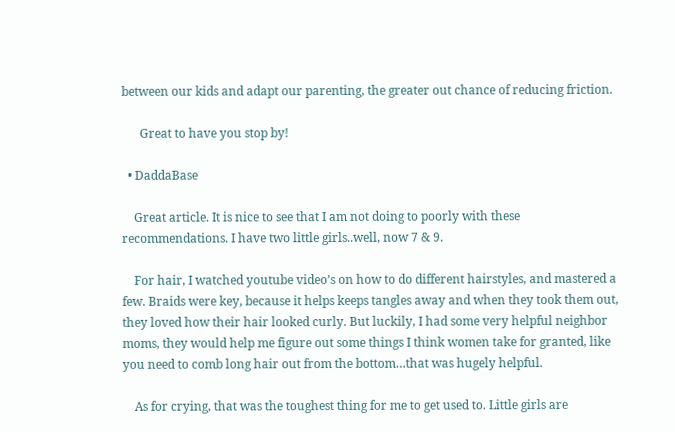between our kids and adapt our parenting, the greater out chance of reducing friction.

      Great to have you stop by!

  • DaddaBase

    Great article. It is nice to see that I am not doing to poorly with these recommendations. I have two little girls..well, now 7 & 9.

    For hair, I watched youtube video’s on how to do different hairstyles, and mastered a few. Braids were key, because it helps keeps tangles away and when they took them out, they loved how their hair looked curly. But luckily, I had some very helpful neighbor moms, they would help me figure out some things I think women take for granted, like you need to comb long hair out from the bottom…that was hugely helpful.

    As for crying, that was the toughest thing for me to get used to. Little girls are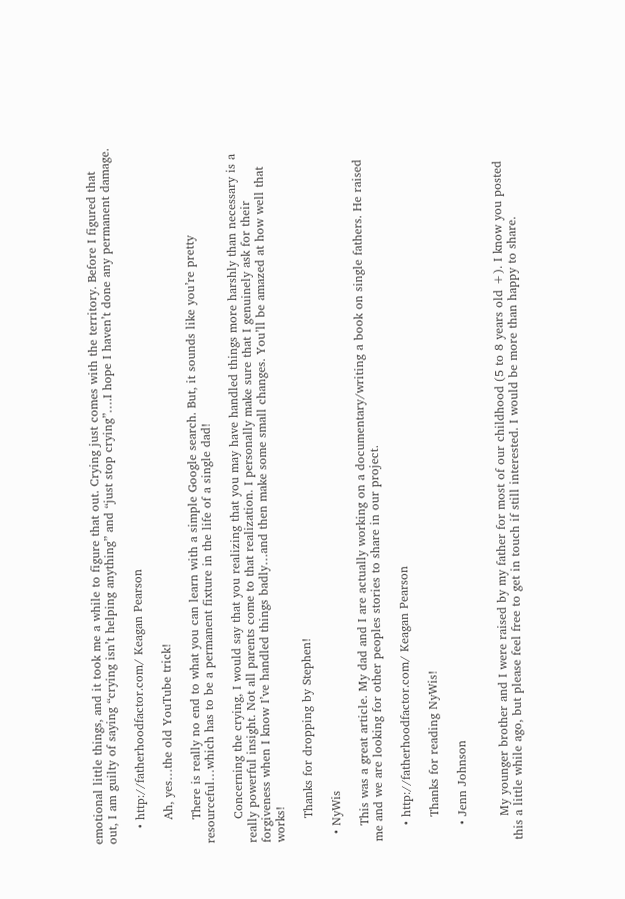emotional little things, and it took me a while to figure that out. Crying just comes with the territory. Before I figured that out, I am guilty of saying “crying isn’t helping anything” and “just stop crying”….I hope I haven’t done any permanent damage.

    • http://fatherhoodfactor.com/ Keagan Pearson

      Ah, yes…the old YouTube trick!

      There is really no end to what you can learn with a simple Google search. But, it sounds like you’re pretty resourceful…which has to be a permanent fixture in the life of a single dad!

      Concerning the crying, I would say that you realizing that you may have handled things more harshly than necessary is a really powerful insight. Not all parents come to that realization. I personally make sure that I genuinely ask for their forgiveness when I know I’ve handled things badly…and then make some small changes. You’ll be amazed at how well that works!

      Thanks for dropping by Stephen!

  • NyWis

    This was a great article. My dad and I are actually working on a documentary/writing a book on single fathers. He raised me and we are looking for other peoples stories to share in our project.

    • http://fatherhoodfactor.com/ Keagan Pearson

      Thanks for reading NyWis!

    • Jenn Johnson


      My younger brother and I were raised by my father for most of our childhood (5 to 8 years old +). I know you posted this a little while ago, but please feel free to get in touch if still interested. I would be more than happy to share.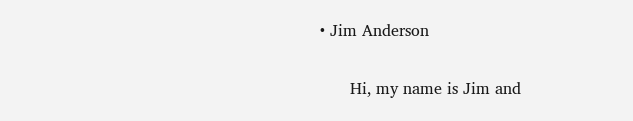• Jim Anderson

      Hi, my name is Jim and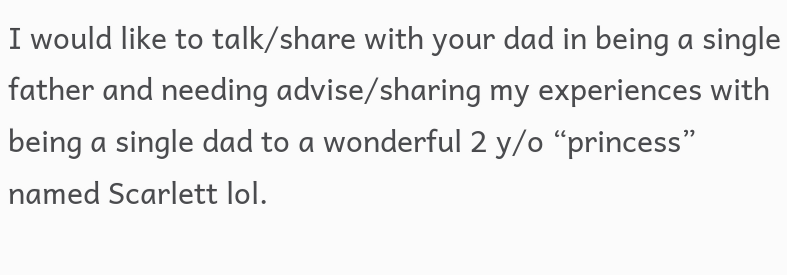I would like to talk/share with your dad in being a single father and needing advise/sharing my experiences with being a single dad to a wonderful 2 y/o “princess” named Scarlett lol.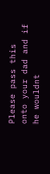Please pass this onto your dad and if he wouldnt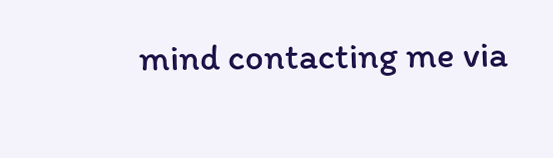mind contacting me via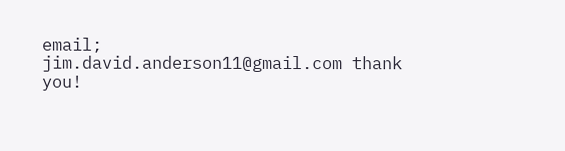email; jim.david.anderson11@gmail.com thank you!